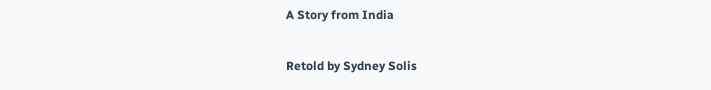A Story from India

Retold by Sydney Solis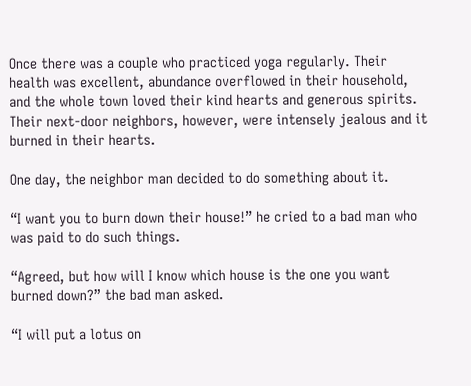Once there was a couple who practiced yoga regularly. Their health was excellent, abundance overflowed in their household, and the whole town loved their kind hearts and generous spirits. Their next-door neighbors, however, were intensely jealous and it burned in their hearts.

One day, the neighbor man decided to do something about it.

“I want you to burn down their house!” he cried to a bad man who was paid to do such things.

“Agreed, but how will I know which house is the one you want burned down?” the bad man asked.

“I will put a lotus on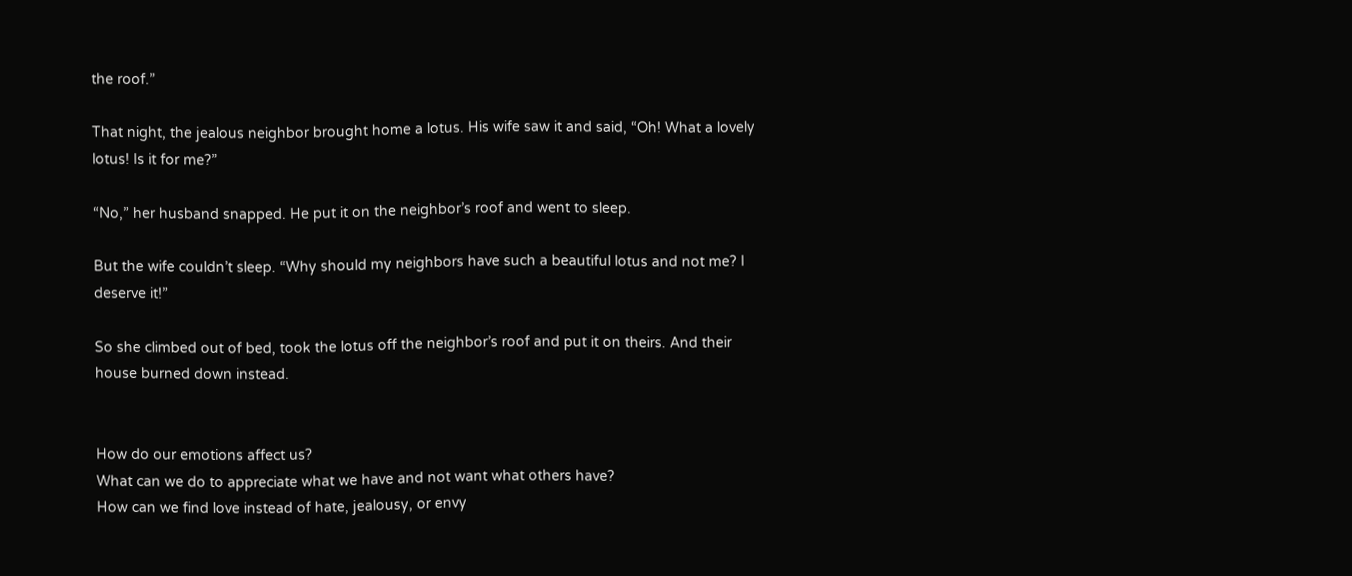the roof.”

That night, the jealous neighbor brought home a lotus. His wife saw it and said, “Oh! What a lovely lotus! Is it for me?”

“No,” her husband snapped. He put it on the neighbor’s roof and went to sleep.

But the wife couldn’t sleep. “Why should my neighbors have such a beautiful lotus and not me? I deserve it!”

So she climbed out of bed, took the lotus off the neighbor’s roof and put it on theirs. And their house burned down instead.


How do our emotions affect us?
What can we do to appreciate what we have and not want what others have?
How can we find love instead of hate, jealousy, or envy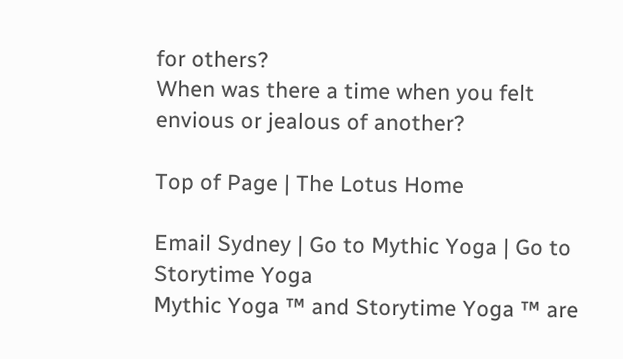for others?
When was there a time when you felt envious or jealous of another?

Top of Page | The Lotus Home

Email Sydney | Go to Mythic Yoga | Go to Storytime Yoga
Mythic Yoga ™ and Storytime Yoga ™ are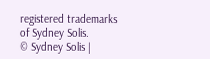registered trademarks of Sydney Solis.
© Sydney Solis |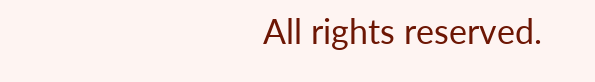All rights reserved.